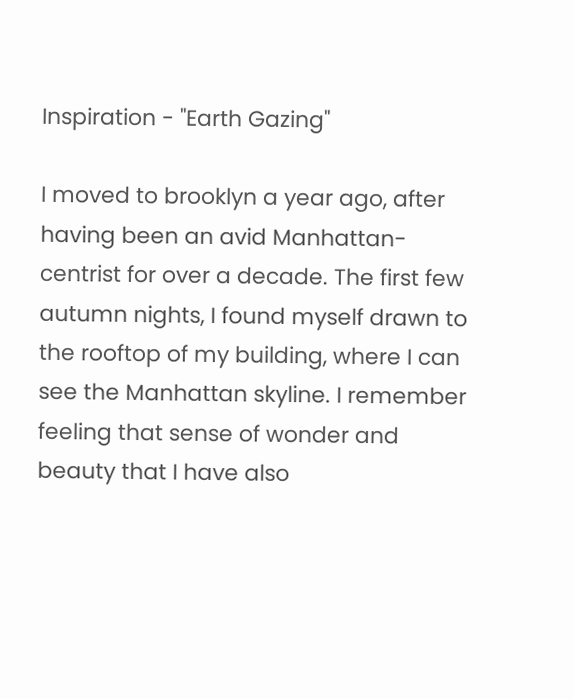Inspiration - "Earth Gazing"

I moved to brooklyn a year ago, after having been an avid Manhattan-centrist for over a decade. The first few autumn nights, I found myself drawn to the rooftop of my building, where I can see the Manhattan skyline. I remember feeling that sense of wonder and beauty that I have also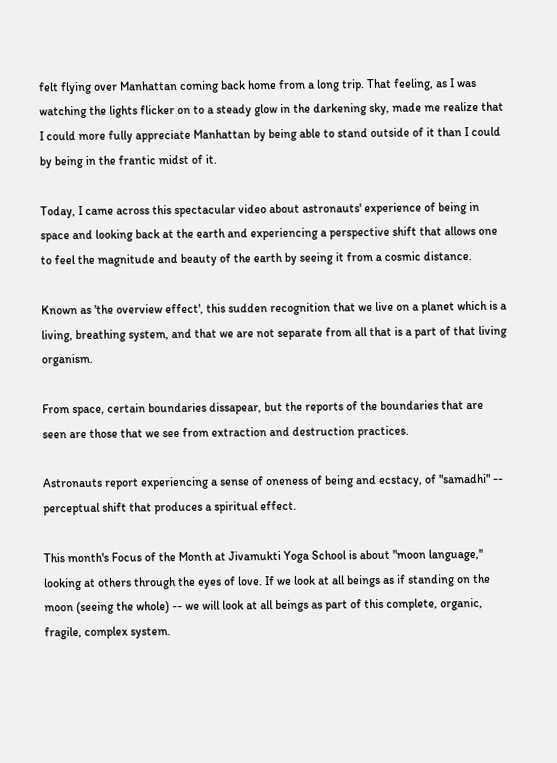felt flying over Manhattan coming back home from a long trip. That feeling, as I was watching the lights flicker on to a steady glow in the darkening sky, made me realize that I could more fully appreciate Manhattan by being able to stand outside of it than I could by being in the frantic midst of it.

Today, I came across this spectacular video about astronauts' experience of being in space and looking back at the earth and experiencing a perspective shift that allows one to feel the magnitude and beauty of the earth by seeing it from a cosmic distance.

Known as 'the overview effect', this sudden recognition that we live on a planet which is a  living, breathing system, and that we are not separate from all that is a part of that living organism.

From space, certain boundaries dissapear, but the reports of the boundaries that are seen are those that we see from extraction and destruction practices.

Astronauts report experiencing a sense of oneness of being and ecstacy, of "samadhi" -- perceptual shift that produces a spiritual effect.

This month's Focus of the Month at Jivamukti Yoga School is about "moon language," looking at others through the eyes of love. If we look at all beings as if standing on the moon (seeing the whole) -- we will look at all beings as part of this complete, organic, fragile, complex system.